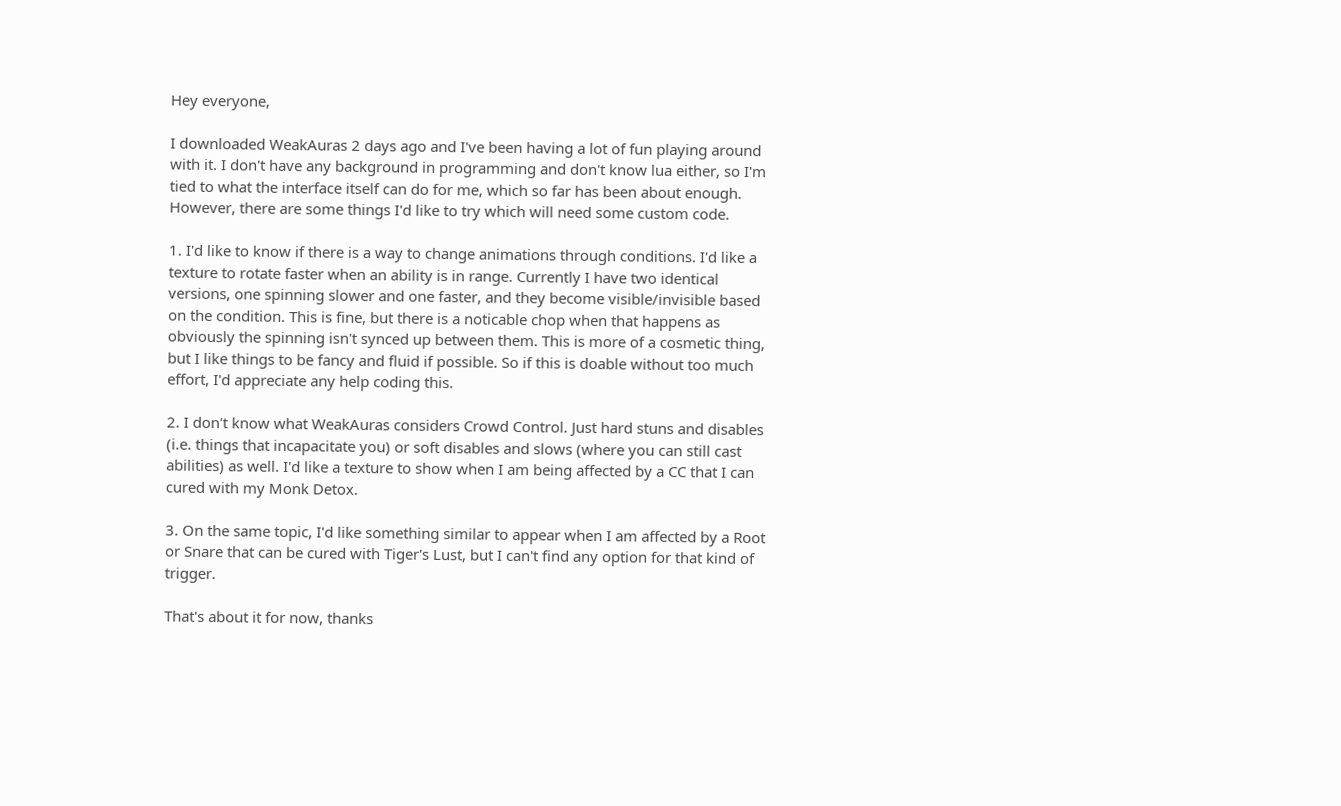Hey everyone,

I downloaded WeakAuras 2 days ago and I've been having a lot of fun playing around with it. I don't have any background in programming and don't know lua either, so I'm tied to what the interface itself can do for me, which so far has been about enough. However, there are some things I'd like to try which will need some custom code.

1. I'd like to know if there is a way to change animations through conditions. I'd like a texture to rotate faster when an ability is in range. Currently I have two identical versions, one spinning slower and one faster, and they become visible/invisible based on the condition. This is fine, but there is a noticable chop when that happens as obviously the spinning isn't synced up between them. This is more of a cosmetic thing, but I like things to be fancy and fluid if possible. So if this is doable without too much effort, I'd appreciate any help coding this.

2. I don't know what WeakAuras considers Crowd Control. Just hard stuns and disables (i.e. things that incapacitate you) or soft disables and slows (where you can still cast abilities) as well. I'd like a texture to show when I am being affected by a CC that I can cured with my Monk Detox.

3. On the same topic, I'd like something similar to appear when I am affected by a Root or Snare that can be cured with Tiger's Lust, but I can't find any option for that kind of trigger.

That's about it for now, thanks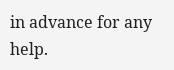in advance for any help.